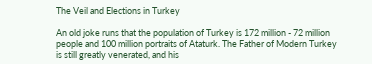The Veil and Elections in Turkey

An old joke runs that the population of Turkey is 172 million - 72 million people and 100 million portraits of Ataturk. The Father of Modern Turkey is still greatly venerated, and his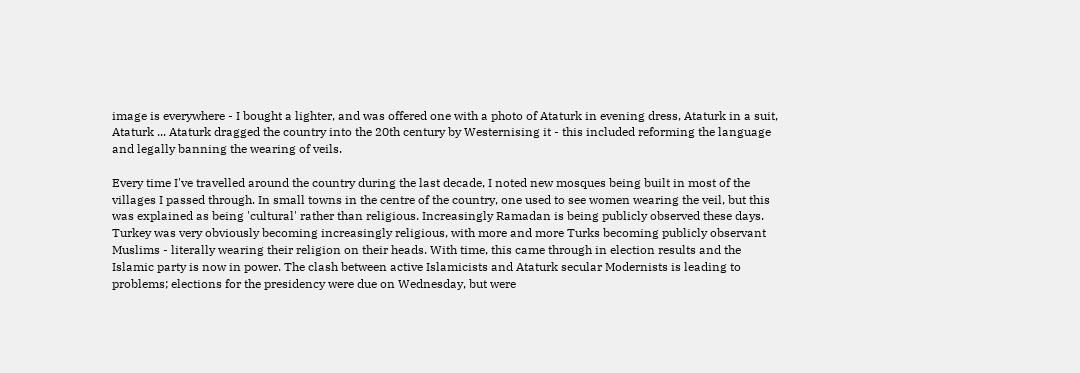image is everywhere - I bought a lighter, and was offered one with a photo of Ataturk in evening dress, Ataturk in a suit, Ataturk ... Ataturk dragged the country into the 20th century by Westernising it - this included reforming the language and legally banning the wearing of veils.

Every time I've travelled around the country during the last decade, I noted new mosques being built in most of the villages I passed through. In small towns in the centre of the country, one used to see women wearing the veil, but this was explained as being 'cultural' rather than religious. Increasingly Ramadan is being publicly observed these days. Turkey was very obviously becoming increasingly religious, with more and more Turks becoming publicly observant Muslims - literally wearing their religion on their heads. With time, this came through in election results and the Islamic party is now in power. The clash between active Islamicists and Ataturk secular Modernists is leading to problems; elections for the presidency were due on Wednesday, but were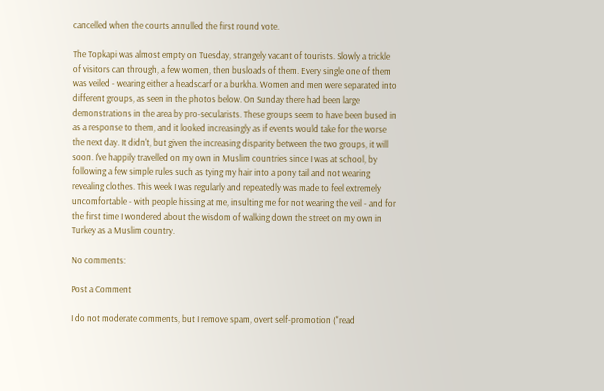cancelled when the courts annulled the first round vote.

The Topkapi was almost empty on Tuesday, strangely vacant of tourists. Slowly a trickle of visitors can through, a few women, then busloads of them. Every single one of them was veiled - wearing either a headscarf or a burkha. Women and men were separated into different groups, as seen in the photos below. On Sunday there had been large demonstrations in the area by pro-secularists. These groups seem to have been bused in as a response to them, and it looked increasingly as if events would take for the worse the next day. It didn't, but given the increasing disparity between the two groups, it will soon. I've happily travelled on my own in Muslim countries since I was at school, by following a few simple rules such as tying my hair into a pony tail and not wearing revealing clothes. This week I was regularly and repeatedly was made to feel extremely uncomfortable - with people hissing at me, insulting me for not wearing the veil - and for the first time I wondered about the wisdom of walking down the street on my own in Turkey as a Muslim country.

No comments:

Post a Comment

I do not moderate comments, but I remove spam, overt self-promotion ("read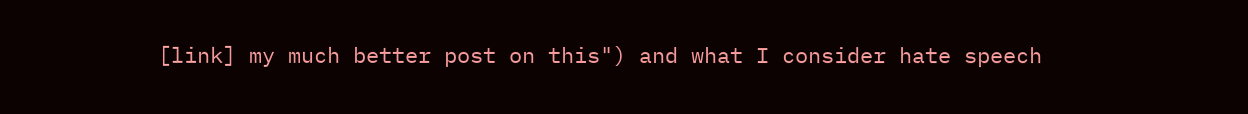[link] my much better post on this") and what I consider hate speech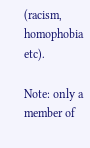(racism, homophobia etc).

Note: only a member of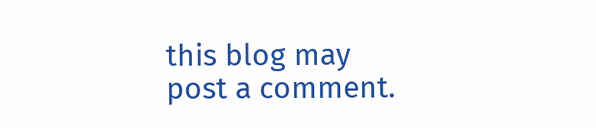this blog may post a comment.